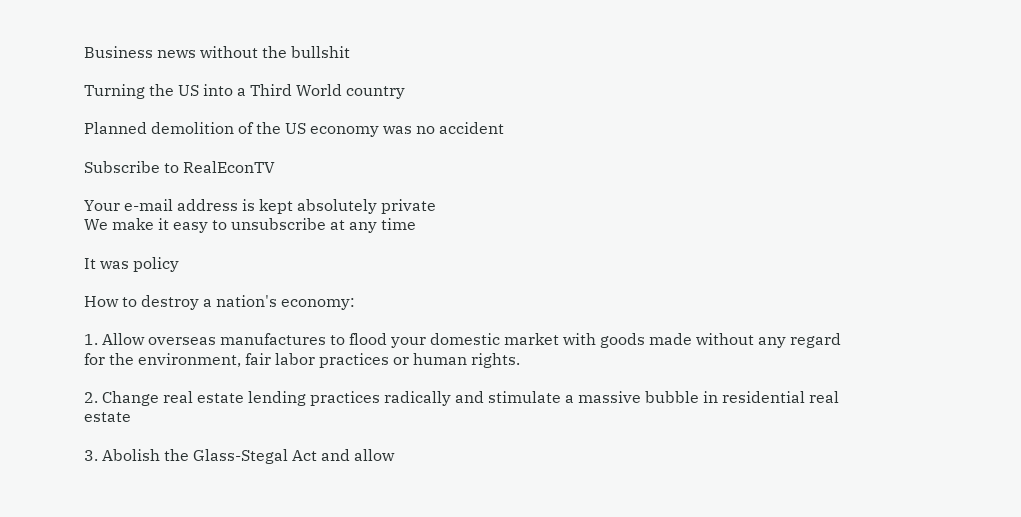Business news without the bullshit

Turning the US into a Third World country

Planned demolition of the US economy was no accident

Subscribe to RealEconTV

Your e-mail address is kept absolutely private
We make it easy to unsubscribe at any time

It was policy

How to destroy a nation's economy:

1. Allow overseas manufactures to flood your domestic market with goods made without any regard for the environment, fair labor practices or human rights.

2. Change real estate lending practices radically and stimulate a massive bubble in residential real estate

3. Abolish the Glass-Stegal Act and allow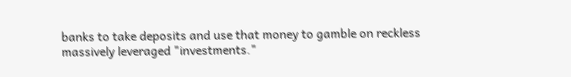banks to take deposits and use that money to gamble on reckless massively leveraged "investments."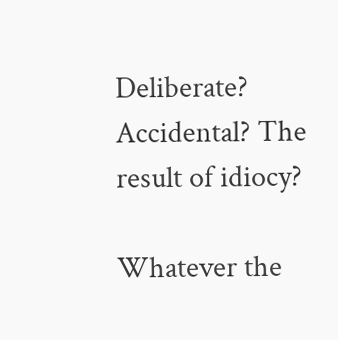Deliberate? Accidental? The result of idiocy?

Whatever the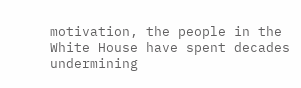motivation, the people in the White House have spent decades undermining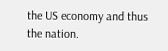the US economy and thus the nation.